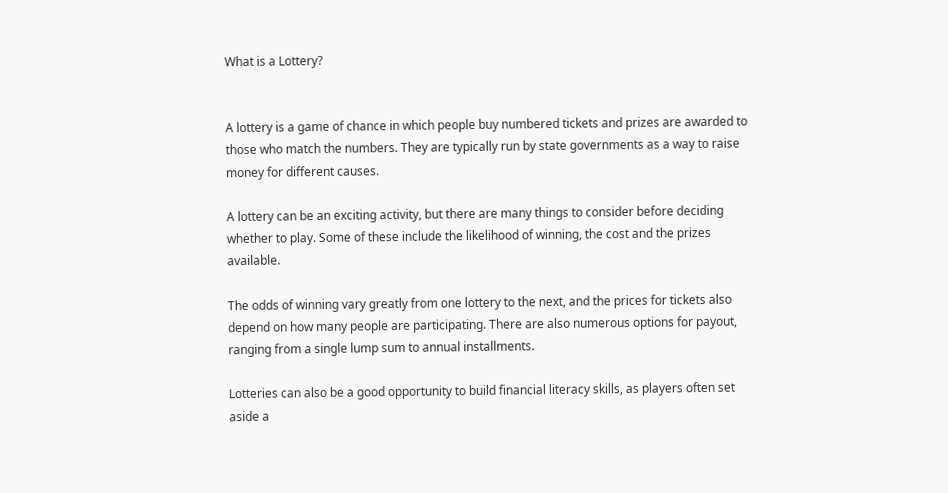What is a Lottery?


A lottery is a game of chance in which people buy numbered tickets and prizes are awarded to those who match the numbers. They are typically run by state governments as a way to raise money for different causes.

A lottery can be an exciting activity, but there are many things to consider before deciding whether to play. Some of these include the likelihood of winning, the cost and the prizes available.

The odds of winning vary greatly from one lottery to the next, and the prices for tickets also depend on how many people are participating. There are also numerous options for payout, ranging from a single lump sum to annual installments.

Lotteries can also be a good opportunity to build financial literacy skills, as players often set aside a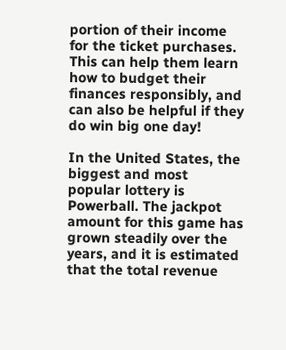portion of their income for the ticket purchases. This can help them learn how to budget their finances responsibly, and can also be helpful if they do win big one day!

In the United States, the biggest and most popular lottery is Powerball. The jackpot amount for this game has grown steadily over the years, and it is estimated that the total revenue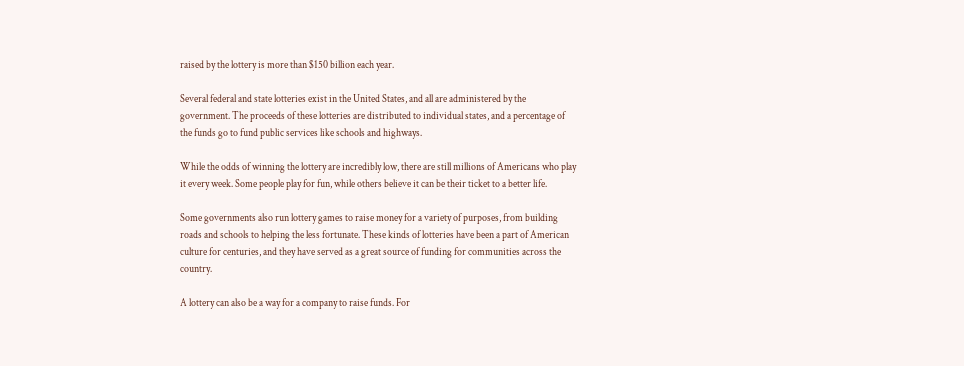raised by the lottery is more than $150 billion each year.

Several federal and state lotteries exist in the United States, and all are administered by the government. The proceeds of these lotteries are distributed to individual states, and a percentage of the funds go to fund public services like schools and highways.

While the odds of winning the lottery are incredibly low, there are still millions of Americans who play it every week. Some people play for fun, while others believe it can be their ticket to a better life.

Some governments also run lottery games to raise money for a variety of purposes, from building roads and schools to helping the less fortunate. These kinds of lotteries have been a part of American culture for centuries, and they have served as a great source of funding for communities across the country.

A lottery can also be a way for a company to raise funds. For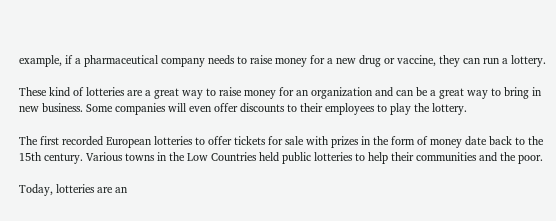example, if a pharmaceutical company needs to raise money for a new drug or vaccine, they can run a lottery.

These kind of lotteries are a great way to raise money for an organization and can be a great way to bring in new business. Some companies will even offer discounts to their employees to play the lottery.

The first recorded European lotteries to offer tickets for sale with prizes in the form of money date back to the 15th century. Various towns in the Low Countries held public lotteries to help their communities and the poor.

Today, lotteries are an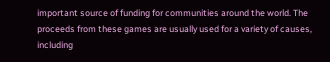important source of funding for communities around the world. The proceeds from these games are usually used for a variety of causes, including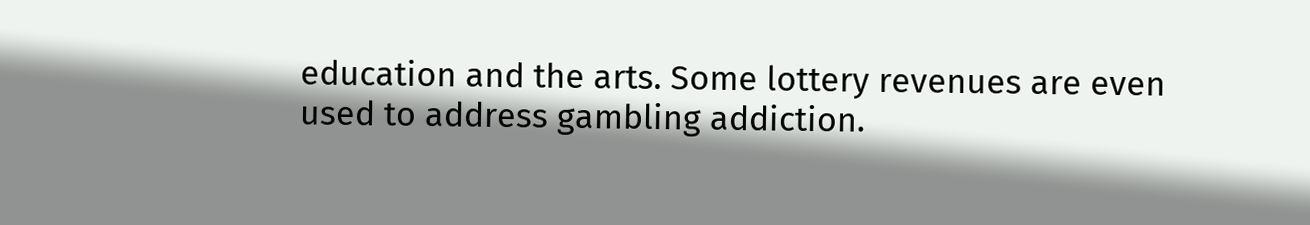education and the arts. Some lottery revenues are even used to address gambling addiction.